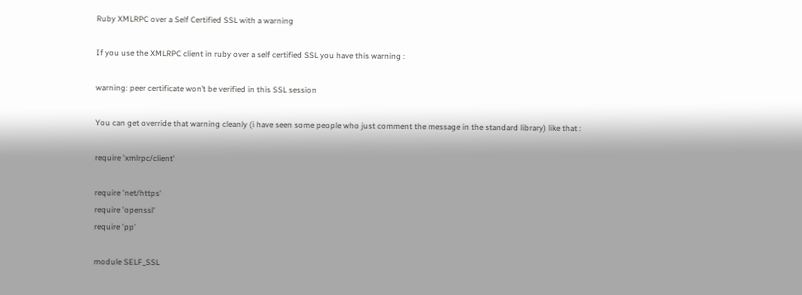Ruby XMLRPC over a Self Certified SSL with a warning

If you use the XMLRPC client in ruby over a self certified SSL you have this warning :

warning: peer certificate won’t be verified in this SSL session

You can get override that warning cleanly (i have seen some people who just comment the message in the standard library) like that :

require 'xmlrpc/client'

require 'net/https'
require 'openssl'
require 'pp'

module SELF_SSL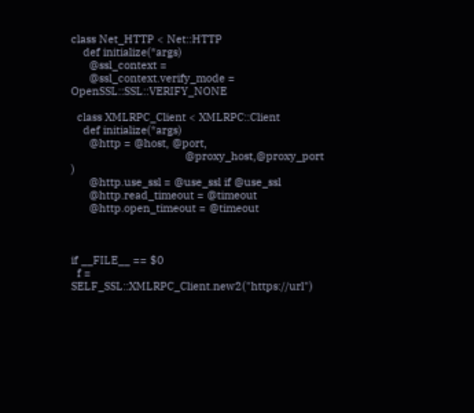class Net_HTTP < Net::HTTP
    def initialize(*args)
      @ssl_context =
      @ssl_context.verify_mode = OpenSSL::SSL::VERIFY_NONE

  class XMLRPC_Client < XMLRPC::Client
    def initialize(*args)
      @http = @host, @port,
                                      @proxy_host,@proxy_port )
      @http.use_ssl = @use_ssl if @use_ssl
      @http.read_timeout = @timeout
      @http.open_timeout = @timeout



if __FILE__ == $0
  f = SELF_SSL::XMLRPC_Client.new2("https://url")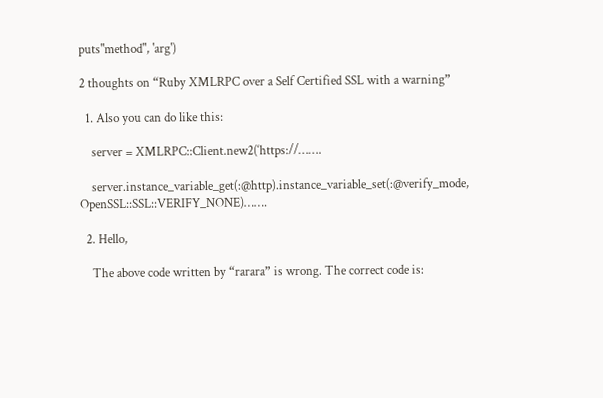puts"method", 'arg')

2 thoughts on “Ruby XMLRPC over a Self Certified SSL with a warning”

  1. Also you can do like this:

    server = XMLRPC::Client.new2(‘https://…….

    server.instance_variable_get(:@http).instance_variable_set(:@verify_mode, OpenSSL::SSL::VERIFY_NONE)…….

  2. Hello,

    The above code written by “rarara” is wrong. The correct code is: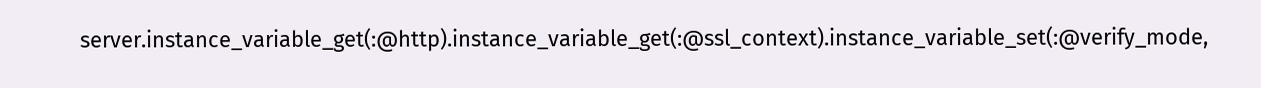server.instance_variable_get(:@http).instance_variable_get(:@ssl_context).instance_variable_set(:@verify_mode,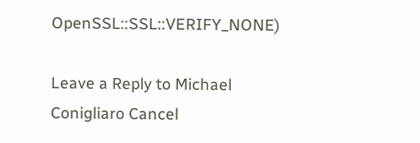OpenSSL::SSL::VERIFY_NONE)

Leave a Reply to Michael Conigliaro Cancel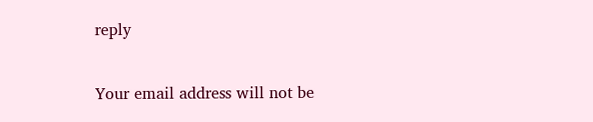reply

Your email address will not be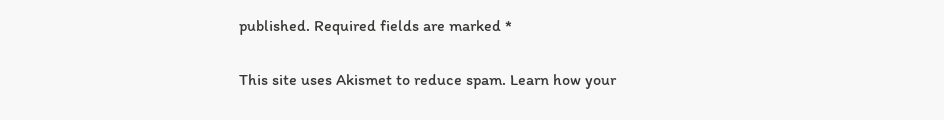published. Required fields are marked *

This site uses Akismet to reduce spam. Learn how your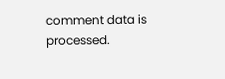comment data is processed.